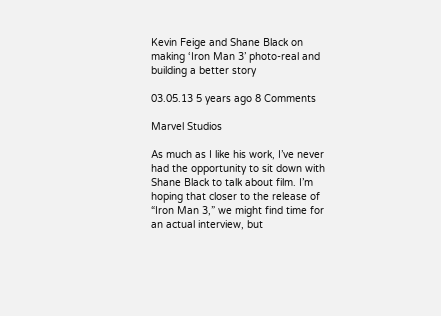Kevin Feige and Shane Black on making ‘Iron Man 3’ photo-real and building a better story

03.05.13 5 years ago 8 Comments

Marvel Studios

As much as I like his work, I’ve never had the opportunity to sit down with Shane Black to talk about film. I’m hoping that closer to the release of “Iron Man 3,” we might find time for an actual interview, but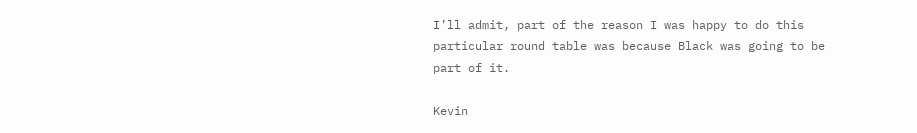I’ll admit, part of the reason I was happy to do this particular round table was because Black was going to be part of it.

Kevin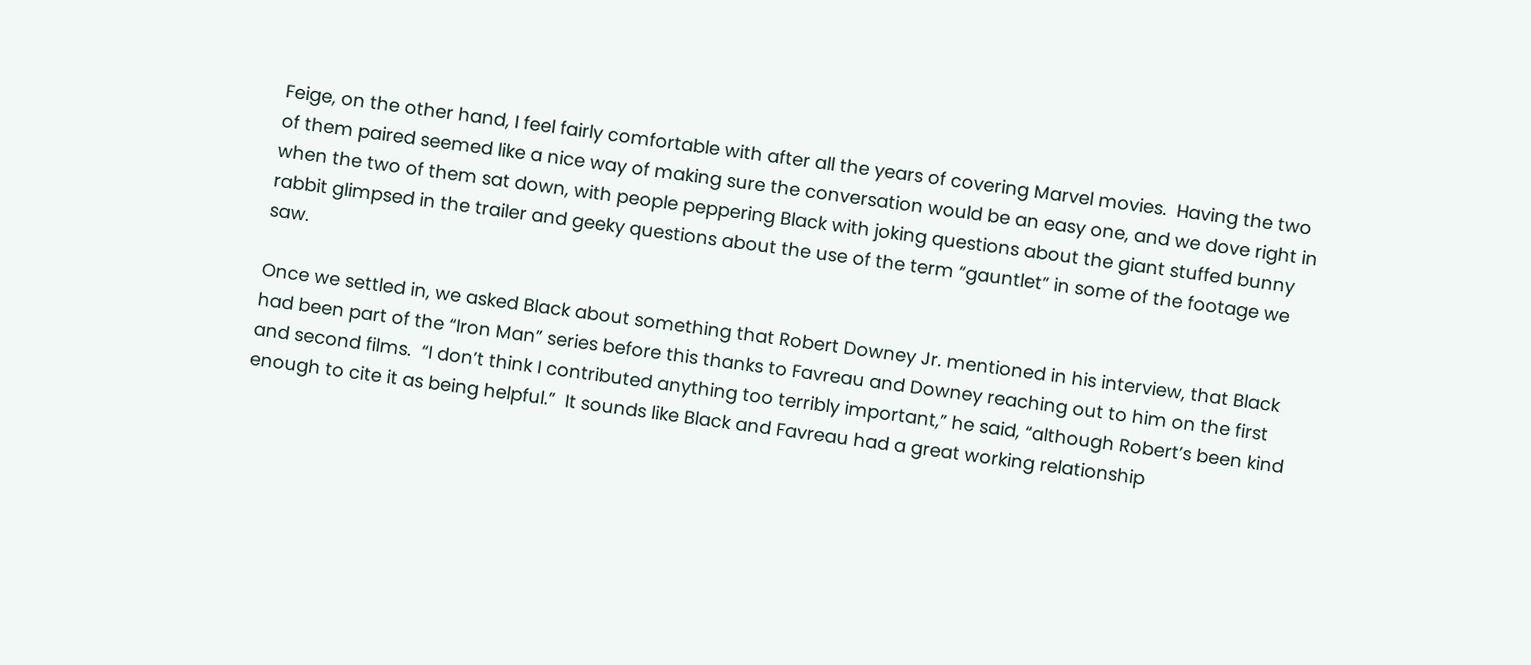Feige, on the other hand, I feel fairly comfortable with after all the years of covering Marvel movies.  Having the two of them paired seemed like a nice way of making sure the conversation would be an easy one, and we dove right in when the two of them sat down, with people peppering Black with joking questions about the giant stuffed bunny rabbit glimpsed in the trailer and geeky questions about the use of the term “gauntlet” in some of the footage we saw.

Once we settled in, we asked Black about something that Robert Downey Jr. mentioned in his interview, that Black had been part of the “Iron Man” series before this thanks to Favreau and Downey reaching out to him on the first and second films.  “I don’t think I contributed anything too terribly important,” he said, “although Robert’s been kind enough to cite it as being helpful.”  It sounds like Black and Favreau had a great working relationship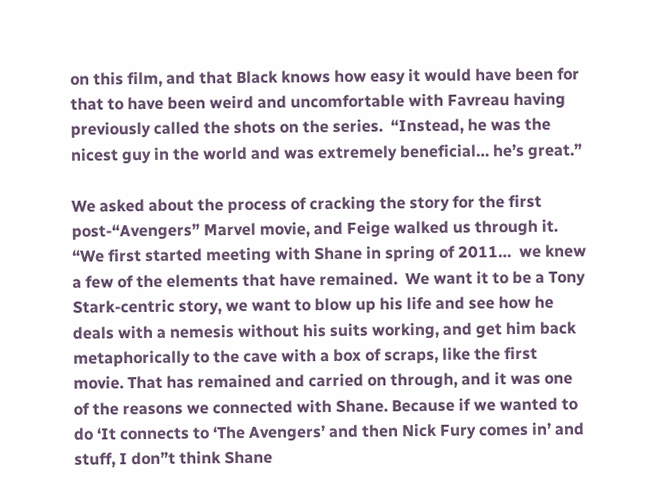on this film, and that Black knows how easy it would have been for that to have been weird and uncomfortable with Favreau having previously called the shots on the series.  “Instead, he was the nicest guy in the world and was extremely beneficial… he’s great.”

We asked about the process of cracking the story for the first post-“Avengers” Marvel movie, and Feige walked us through it. “We first started meeting with Shane in spring of 2011…  we knew a few of the elements that have remained.  We want it to be a Tony Stark-centric story, we want to blow up his life and see how he deals with a nemesis without his suits working, and get him back metaphorically to the cave with a box of scraps, like the first movie. That has remained and carried on through, and it was one of the reasons we connected with Shane. Because if we wanted to do ‘It connects to ‘The Avengers’ and then Nick Fury comes in’ and stuff, I don”t think Shane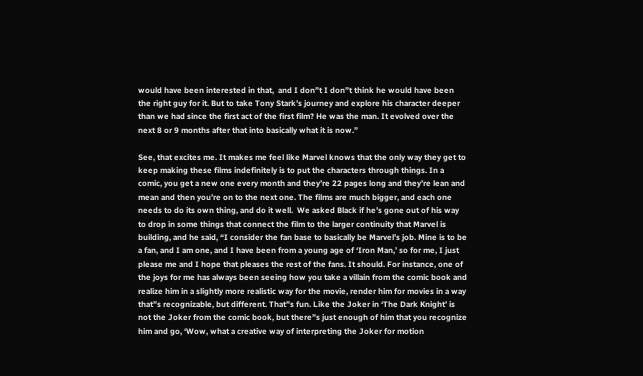would have been interested in that,  and I don”t I don”t think he would have been the right guy for it. But to take Tony Stark’s journey and explore his character deeper than we had since the first act of the first film? He was the man. It evolved over the next 8 or 9 months after that into basically what it is now.”

See, that excites me. It makes me feel like Marvel knows that the only way they get to keep making these films indefinitely is to put the characters through things. In a comic, you get a new one every month and they’re 22 pages long and they’re lean and mean and then you’re on to the next one. The films are much bigger, and each one needs to do its own thing, and do it well.  We asked Black if he’s gone out of his way to drop in some things that connect the film to the larger continuity that Marvel is building, and he said, “I consider the fan base to basically be Marvel’s job. Mine is to be a fan, and I am one, and I have been from a young age of ‘Iron Man,’ so for me, I just please me and I hope that pleases the rest of the fans. It should. For instance, one of the joys for me has always been seeing how you take a villain from the comic book and realize him in a slightly more realistic way for the movie, render him for movies in a way that”s recognizable, but different. That”s fun. Like the Joker in ‘The Dark Knight’ is not the Joker from the comic book, but there”s just enough of him that you recognize him and go, ‘Wow, what a creative way of interpreting the Joker for motion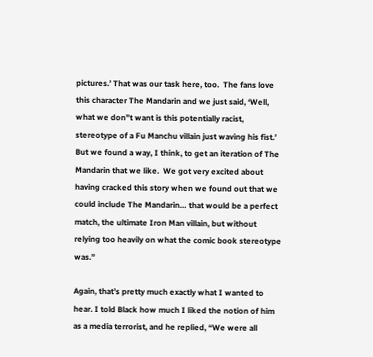pictures.’ That was our task here, too.  The fans love this character The Mandarin and we just said, ‘Well, what we don”t want is this potentially racist, stereotype of a Fu Manchu villain just waving his fist.’ But we found a way, I think, to get an iteration of The Mandarin that we like.  We got very excited about having cracked this story when we found out that we could include The Mandarin… that would be a perfect match, the ultimate Iron Man villain, but without relying too heavily on what the comic book stereotype was.”

Again, that’s pretty much exactly what I wanted to hear. I told Black how much I liked the notion of him as a media terrorist, and he replied, “We were all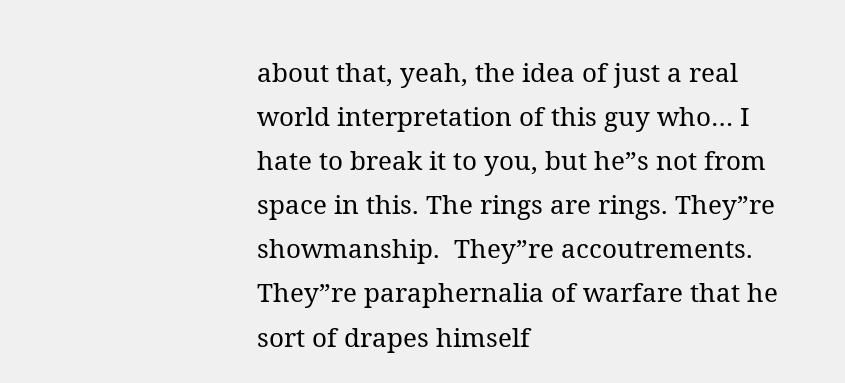about that, yeah, the idea of just a real world interpretation of this guy who… I hate to break it to you, but he”s not from space in this. The rings are rings. They”re showmanship.  They”re accoutrements. They”re paraphernalia of warfare that he sort of drapes himself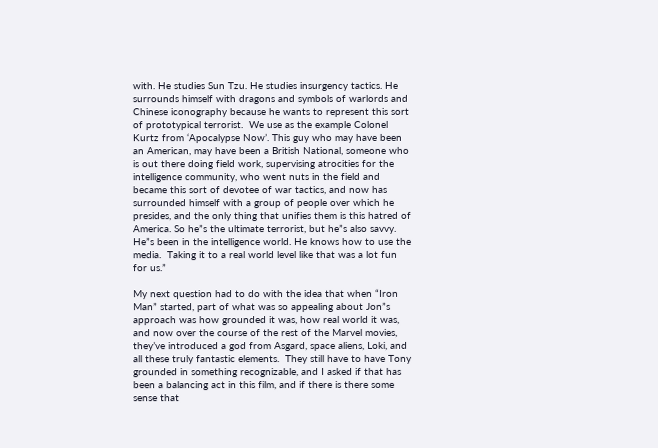with. He studies Sun Tzu. He studies insurgency tactics. He surrounds himself with dragons and symbols of warlords and Chinese iconography because he wants to represent this sort of prototypical terrorist.  We use as the example Colonel Kurtz from ‘Apocalypse Now’. This guy who may have been an American, may have been a British National, someone who is out there doing field work, supervising atrocities for the intelligence community, who went nuts in the field and became this sort of devotee of war tactics, and now has surrounded himself with a group of people over which he presides, and the only thing that unifies them is this hatred of America. So he”s the ultimate terrorist, but he”s also savvy. He”s been in the intelligence world. He knows how to use the media.  Taking it to a real world level like that was a lot fun for us.”

My next question had to do with the idea that when “Iron Man” started, part of what was so appealing about Jon”s approach was how grounded it was, how real world it was, and now over the course of the rest of the Marvel movies, they’ve introduced a god from Asgard, space aliens, Loki, and all these truly fantastic elements.  They still have to have Tony grounded in something recognizable, and I asked if that has been a balancing act in this film, and if there is there some sense that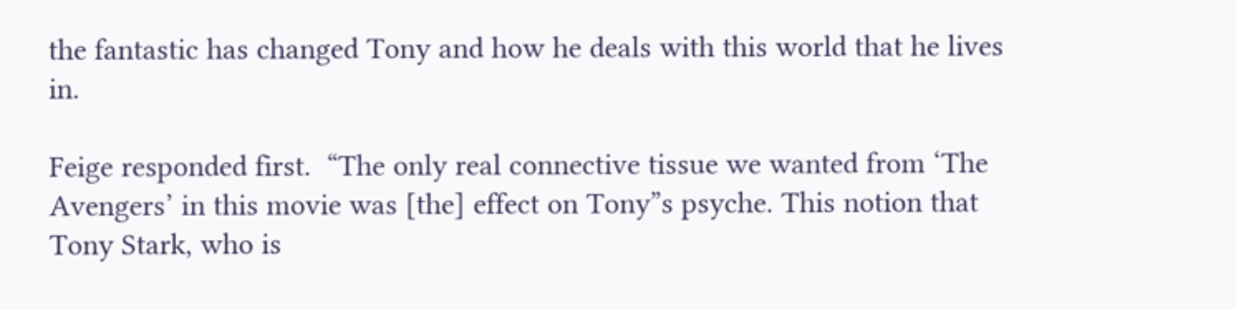the fantastic has changed Tony and how he deals with this world that he lives in.

Feige responded first.  “The only real connective tissue we wanted from ‘The Avengers’ in this movie was [the] effect on Tony”s psyche. This notion that Tony Stark, who is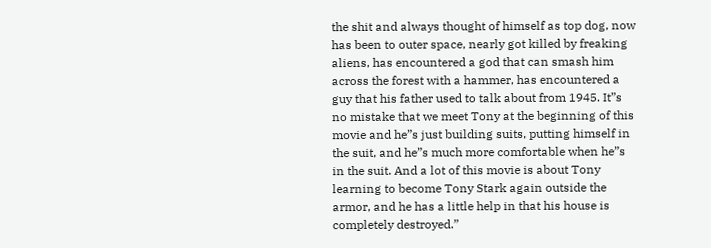the shit and always thought of himself as top dog, now has been to outer space, nearly got killed by freaking aliens, has encountered a god that can smash him across the forest with a hammer, has encountered a guy that his father used to talk about from 1945. It”s no mistake that we meet Tony at the beginning of this movie and he”s just building suits, putting himself in the suit, and he”s much more comfortable when he”s in the suit. And a lot of this movie is about Tony learning to become Tony Stark again outside the armor, and he has a little help in that his house is completely destroyed.”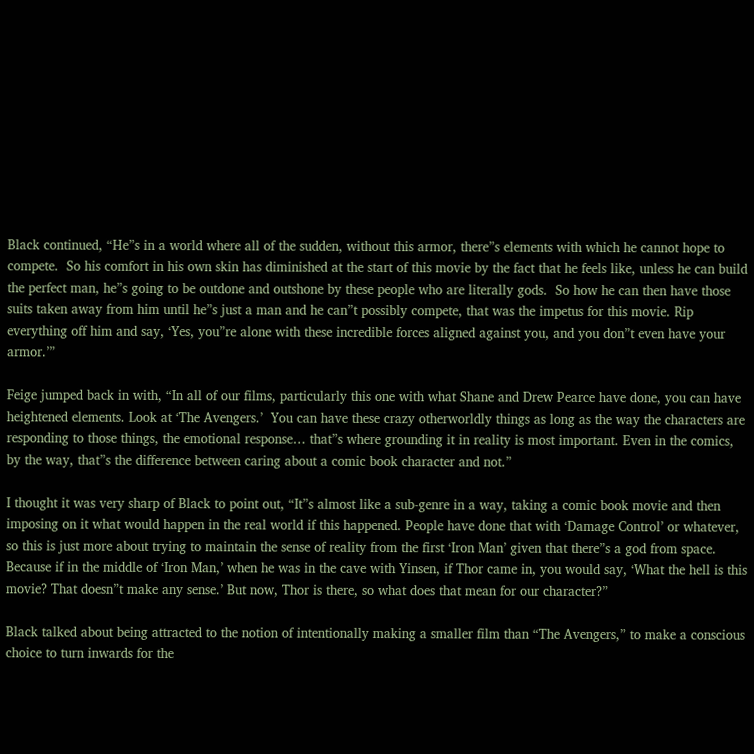Black continued, “He”s in a world where all of the sudden, without this armor, there”s elements with which he cannot hope to compete.  So his comfort in his own skin has diminished at the start of this movie by the fact that he feels like, unless he can build the perfect man, he”s going to be outdone and outshone by these people who are literally gods.  So how he can then have those suits taken away from him until he”s just a man and he can”t possibly compete, that was the impetus for this movie. Rip everything off him and say, ‘Yes, you”re alone with these incredible forces aligned against you, and you don”t even have your armor.’”

Feige jumped back in with, “In all of our films, particularly this one with what Shane and Drew Pearce have done, you can have heightened elements. Look at ‘The Avengers.’  You can have these crazy otherworldly things as long as the way the characters are responding to those things, the emotional response… that”s where grounding it in reality is most important. Even in the comics, by the way, that”s the difference between caring about a comic book character and not.”

I thought it was very sharp of Black to point out, “It”s almost like a sub-genre in a way, taking a comic book movie and then imposing on it what would happen in the real world if this happened. People have done that with ‘Damage Control’ or whatever, so this is just more about trying to maintain the sense of reality from the first ‘Iron Man’ given that there”s a god from space. Because if in the middle of ‘Iron Man,’ when he was in the cave with Yinsen, if Thor came in, you would say, ‘What the hell is this movie? That doesn”t make any sense.’ But now, Thor is there, so what does that mean for our character?”

Black talked about being attracted to the notion of intentionally making a smaller film than “The Avengers,” to make a conscious choice to turn inwards for the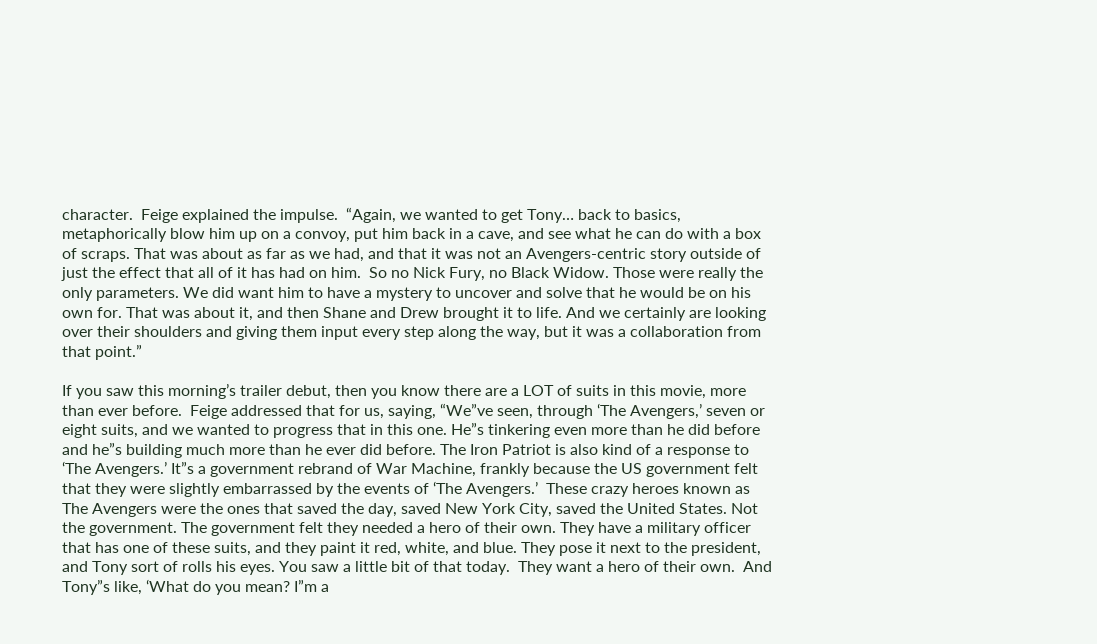character.  Feige explained the impulse.  “Again, we wanted to get Tony… back to basics, metaphorically blow him up on a convoy, put him back in a cave, and see what he can do with a box of scraps. That was about as far as we had, and that it was not an Avengers-centric story outside of just the effect that all of it has had on him.  So no Nick Fury, no Black Widow. Those were really the only parameters. We did want him to have a mystery to uncover and solve that he would be on his own for. That was about it, and then Shane and Drew brought it to life. And we certainly are looking over their shoulders and giving them input every step along the way, but it was a collaboration from that point.”

If you saw this morning’s trailer debut, then you know there are a LOT of suits in this movie, more than ever before.  Feige addressed that for us, saying, “We”ve seen, through ‘The Avengers,’ seven or eight suits, and we wanted to progress that in this one. He”s tinkering even more than he did before and he”s building much more than he ever did before. The Iron Patriot is also kind of a response to ‘The Avengers.’ It”s a government rebrand of War Machine, frankly because the US government felt that they were slightly embarrassed by the events of ‘The Avengers.’  These crazy heroes known as The Avengers were the ones that saved the day, saved New York City, saved the United States. Not the government. The government felt they needed a hero of their own. They have a military officer that has one of these suits, and they paint it red, white, and blue. They pose it next to the president, and Tony sort of rolls his eyes. You saw a little bit of that today.  They want a hero of their own.  And Tony”s like, ‘What do you mean? I”m a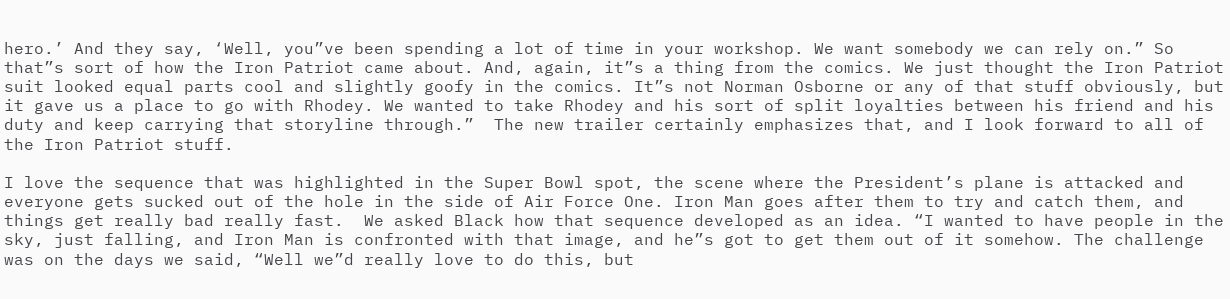hero.’ And they say, ‘Well, you”ve been spending a lot of time in your workshop. We want somebody we can rely on.” So that”s sort of how the Iron Patriot came about. And, again, it”s a thing from the comics. We just thought the Iron Patriot suit looked equal parts cool and slightly goofy in the comics. It”s not Norman Osborne or any of that stuff obviously, but it gave us a place to go with Rhodey. We wanted to take Rhodey and his sort of split loyalties between his friend and his duty and keep carrying that storyline through.”  The new trailer certainly emphasizes that, and I look forward to all of the Iron Patriot stuff.

I love the sequence that was highlighted in the Super Bowl spot, the scene where the President’s plane is attacked and everyone gets sucked out of the hole in the side of Air Force One. Iron Man goes after them to try and catch them, and things get really bad really fast.  We asked Black how that sequence developed as an idea. “I wanted to have people in the sky, just falling, and Iron Man is confronted with that image, and he”s got to get them out of it somehow. The challenge was on the days we said, “Well we”d really love to do this, but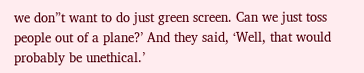we don”t want to do just green screen. Can we just toss people out of a plane?’ And they said, ‘Well, that would probably be unethical.’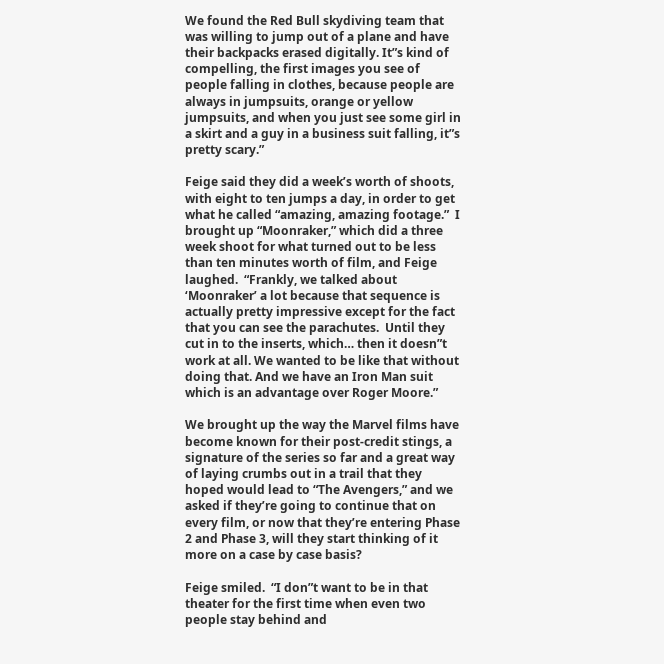We found the Red Bull skydiving team that was willing to jump out of a plane and have their backpacks erased digitally. It”s kind of compelling, the first images you see of people falling in clothes, because people are always in jumpsuits, orange or yellow jumpsuits, and when you just see some girl in a skirt and a guy in a business suit falling, it”s pretty scary.”

Feige said they did a week’s worth of shoots, with eight to ten jumps a day, in order to get what he called “amazing, amazing footage.”  I brought up “Moonraker,” which did a three week shoot for what turned out to be less than ten minutes worth of film, and Feige laughed.  “Frankly, we talked about ‘Moonraker’ a lot because that sequence is actually pretty impressive except for the fact that you can see the parachutes.  Until they cut in to the inserts, which… then it doesn”t work at all. We wanted to be like that without doing that. And we have an Iron Man suit which is an advantage over Roger Moore.”

We brought up the way the Marvel films have become known for their post-credit stings, a signature of the series so far and a great way of laying crumbs out in a trail that they hoped would lead to “The Avengers,” and we asked if they’re going to continue that on every film, or now that they’re entering Phase 2 and Phase 3, will they start thinking of it more on a case by case basis?

Feige smiled.  “I don”t want to be in that theater for the first time when even two people stay behind and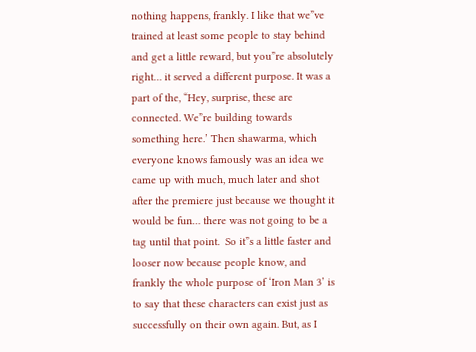nothing happens, frankly. I like that we”ve trained at least some people to stay behind and get a little reward, but you”re absolutely right… it served a different purpose. It was a part of the, “Hey, surprise, these are connected. We”re building towards something here.’ Then shawarma, which everyone knows famously was an idea we came up with much, much later and shot after the premiere just because we thought it would be fun… there was not going to be a tag until that point.  So it”s a little faster and looser now because people know, and frankly the whole purpose of ‘Iron Man 3’ is to say that these characters can exist just as successfully on their own again. But, as I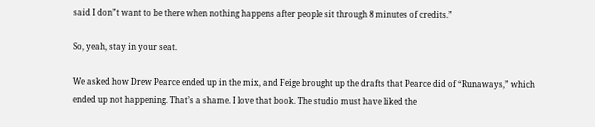said I don”t want to be there when nothing happens after people sit through 8 minutes of credits.”

So, yeah, stay in your seat.

We asked how Drew Pearce ended up in the mix, and Feige brought up the drafts that Pearce did of “Runaways,” which ended up not happening. That’s a shame. I love that book. The studio must have liked the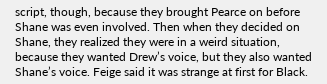script, though, because they brought Pearce on before Shane was even involved. Then when they decided on Shane, they realized they were in a weird situation, because they wanted Drew’s voice, but they also wanted Shane’s voice. Feige said it was strange at first for Black.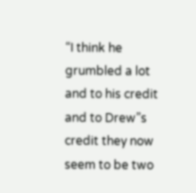“I think he grumbled a lot and to his credit and to Drew”s credit they now seem to be two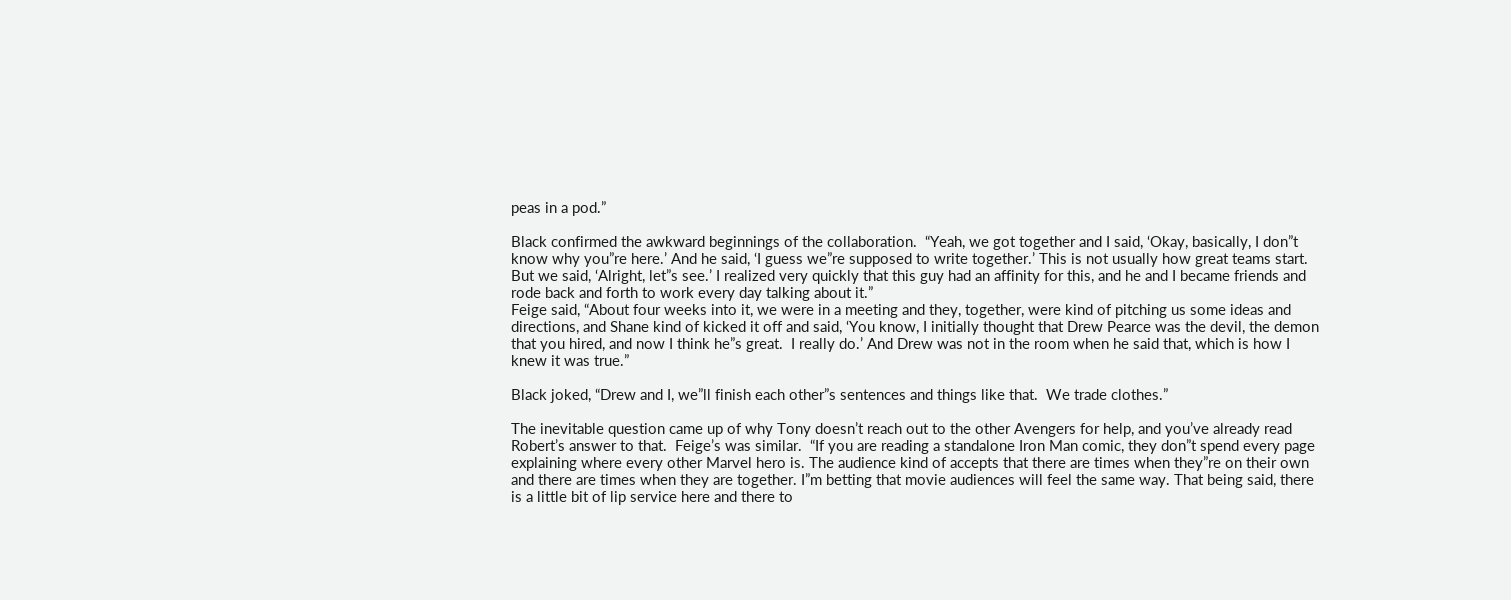peas in a pod.”

Black confirmed the awkward beginnings of the collaboration.  “Yeah, we got together and I said, ‘Okay, basically, I don”t know why you”re here.’ And he said, ‘I guess we”re supposed to write together.’ This is not usually how great teams start. But we said, ‘Alright, let”s see.’ I realized very quickly that this guy had an affinity for this, and he and I became friends and rode back and forth to work every day talking about it.”
Feige said, “About four weeks into it, we were in a meeting and they, together, were kind of pitching us some ideas and directions, and Shane kind of kicked it off and said, ‘You know, I initially thought that Drew Pearce was the devil, the demon that you hired, and now I think he”s great.  I really do.’ And Drew was not in the room when he said that, which is how I knew it was true.”

Black joked, “Drew and I, we”ll finish each other”s sentences and things like that.  We trade clothes.”

The inevitable question came up of why Tony doesn’t reach out to the other Avengers for help, and you’ve already read Robert’s answer to that.  Feige’s was similar.  “If you are reading a standalone Iron Man comic, they don”t spend every page explaining where every other Marvel hero is. The audience kind of accepts that there are times when they”re on their own and there are times when they are together. I”m betting that movie audiences will feel the same way. That being said, there is a little bit of lip service here and there to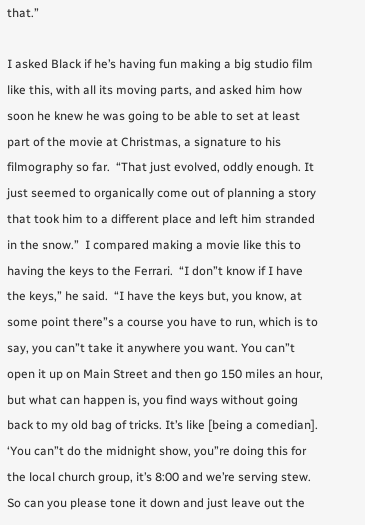that.”

I asked Black if he’s having fun making a big studio film like this, with all its moving parts, and asked him how soon he knew he was going to be able to set at least part of the movie at Christmas, a signature to his filmography so far.  “That just evolved, oddly enough. It just seemed to organically come out of planning a story that took him to a different place and left him stranded in the snow.”  I compared making a movie like this to having the keys to the Ferrari.  “I don”t know if I have the keys,” he said.  “I have the keys but, you know, at some point there”s a course you have to run, which is to say, you can”t take it anywhere you want. You can”t open it up on Main Street and then go 150 miles an hour, but what can happen is, you find ways without going back to my old bag of tricks. It’s like [being a comedian]. ‘You can”t do the midnight show, you”re doing this for the local church group, it’s 8:00 and we’re serving stew. So can you please tone it down and just leave out the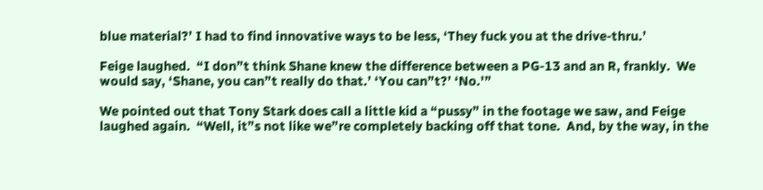blue material?’ I had to find innovative ways to be less, ‘They fuck you at the drive-thru.’

Feige laughed.  “I don”t think Shane knew the difference between a PG-13 and an R, frankly.  We would say, ‘Shane, you can”t really do that.’ ‘You can”t?’ ‘No.'”

We pointed out that Tony Stark does call a little kid a “pussy” in the footage we saw, and Feige laughed again.  “Well, it”s not like we”re completely backing off that tone.  And, by the way, in the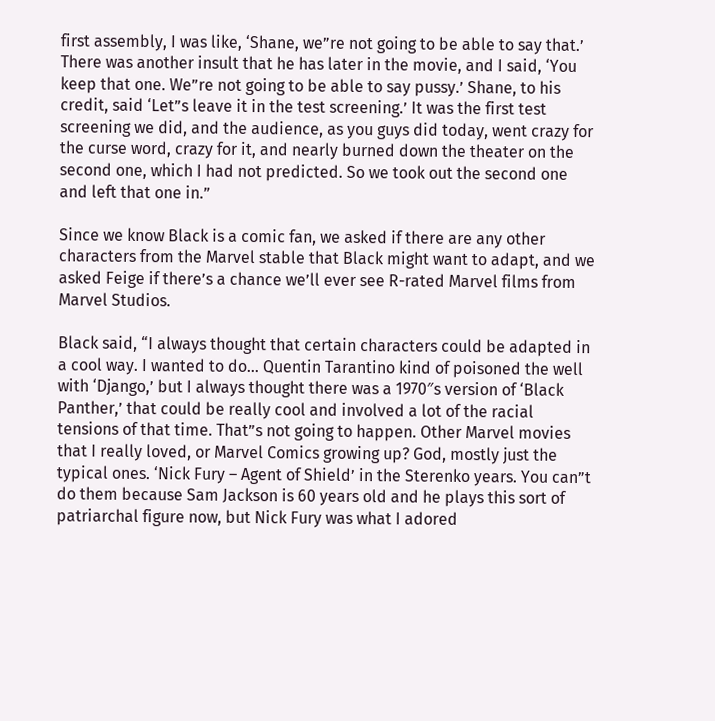first assembly, I was like, ‘Shane, we”re not going to be able to say that.’ There was another insult that he has later in the movie, and I said, ‘You keep that one. We”re not going to be able to say pussy.’ Shane, to his credit, said ‘Let”s leave it in the test screening.’ It was the first test screening we did, and the audience, as you guys did today, went crazy for the curse word, crazy for it, and nearly burned down the theater on the second one, which I had not predicted. So we took out the second one and left that one in.”

Since we know Black is a comic fan, we asked if there are any other characters from the Marvel stable that Black might want to adapt, and we asked Feige if there’s a chance we’ll ever see R-rated Marvel films from Marvel Studios.

Black said, “I always thought that certain characters could be adapted in a cool way. I wanted to do… Quentin Tarantino kind of poisoned the well with ‘Django,’ but I always thought there was a 1970″s version of ‘Black Panther,’ that could be really cool and involved a lot of the racial tensions of that time. That”s not going to happen. Other Marvel movies that I really loved, or Marvel Comics growing up? God, mostly just the typical ones. ‘Nick Fury – Agent of Shield’ in the Sterenko years. You can”t do them because Sam Jackson is 60 years old and he plays this sort of patriarchal figure now, but Nick Fury was what I adored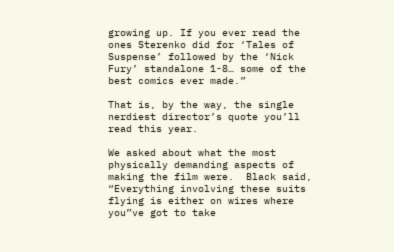growing up. If you ever read the ones Sterenko did for ‘Tales of Suspense’ followed by the ‘Nick Fury’ standalone 1-8… some of the best comics ever made.”

That is, by the way, the single nerdiest director’s quote you’ll read this year.

We asked about what the most physically demanding aspects of making the film were.  Black said, “Everything involving these suits flying is either on wires where you”ve got to take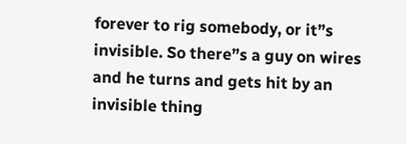forever to rig somebody, or it”s invisible. So there”s a guy on wires and he turns and gets hit by an invisible thing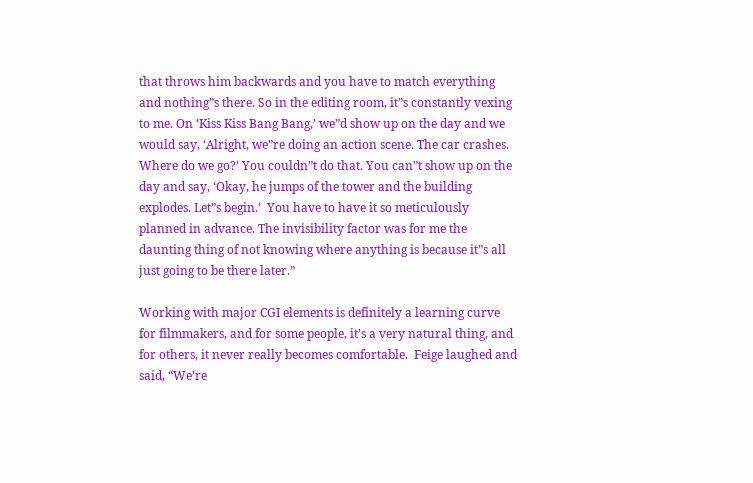that throws him backwards and you have to match everything and nothing”s there. So in the editing room, it”s constantly vexing to me. On ‘Kiss Kiss Bang Bang,’ we”d show up on the day and we would say, ‘Alright, we”re doing an action scene. The car crashes. Where do we go?’ You couldn”t do that. You can”t show up on the day and say, ‘Okay, he jumps of the tower and the building explodes. Let”s begin.’  You have to have it so meticulously planned in advance. The invisibility factor was for me the daunting thing of not knowing where anything is because it”s all just going to be there later.”

Working with major CGI elements is definitely a learning curve for filmmakers, and for some people, it’s a very natural thing, and for others, it never really becomes comfortable.  Feige laughed and said, “We’re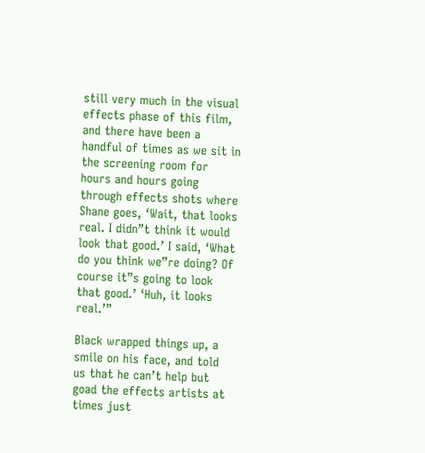still very much in the visual effects phase of this film, and there have been a handful of times as we sit in the screening room for hours and hours going through effects shots where Shane goes, ‘Wait, that looks real. I didn”t think it would look that good.’ I said, ‘What do you think we”re doing? Of course it”s going to look that good.’ ‘Huh, it looks real.’”

Black wrapped things up, a smile on his face, and told us that he can’t help but goad the effects artists at times just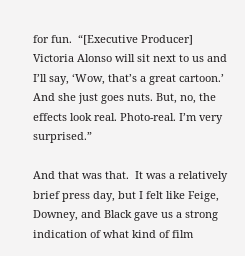for fun.  “[Executive Producer] Victoria Alonso will sit next to us and I’ll say, ‘Wow, that’s a great cartoon.’ And she just goes nuts. But, no, the effects look real. Photo-real. I’m very surprised.”

And that was that.  It was a relatively brief press day, but I felt like Feige, Downey, and Black gave us a strong indication of what kind of film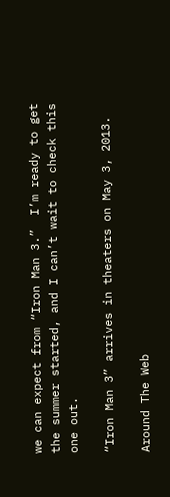we can expect from “Iron Man 3.”  I’m ready to get the summer started, and I can’t wait to check this one out.

“Iron Man 3” arrives in theaters on May 3, 2013.

Around The Web